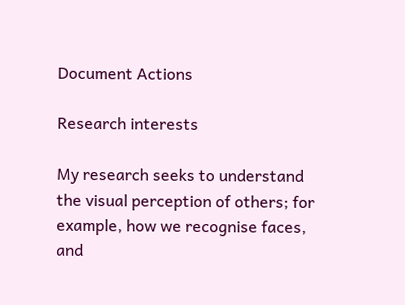Document Actions

Research interests

My research seeks to understand the visual perception of others; for example, how we recognise faces, and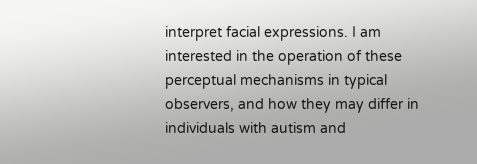interpret facial expressions. I am interested in the operation of these perceptual mechanisms in typical observers, and how they may differ in individuals with autism and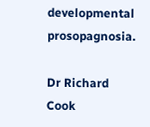developmental prosopagnosia.

Dr Richard Cook